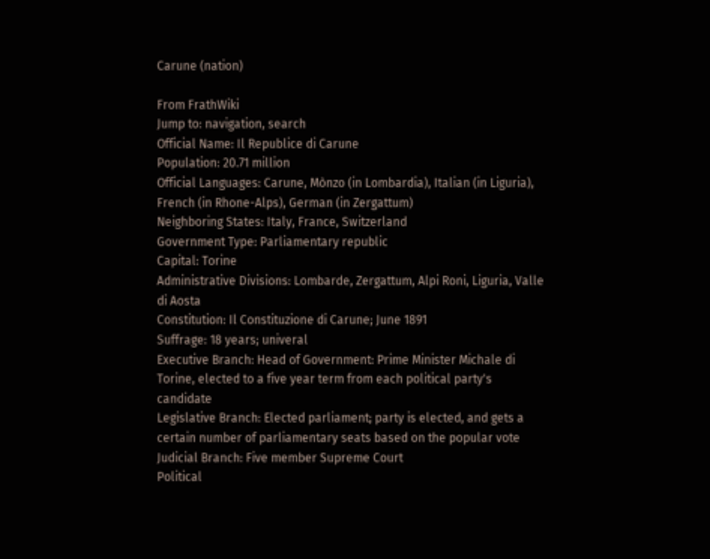Carune (nation)

From FrathWiki
Jump to: navigation, search
Official Name: Il Republice di Carune
Population: 20.71 million
Official Languages: Carune, Mònzo (in Lombardia), Italian (in Liguria), French (in Rhone-Alps), German (in Zergattum)
Neighboring States: Italy, France, Switzerland
Government Type: Parliamentary republic
Capital: Torine
Administrative Divisions: Lombarde, Zergattum, Alpi Roni, Liguria, Valle di Aosta
Constitution: Il Constituzione di Carune; June 1891
Suffrage: 18 years; univeral
Executive Branch: Head of Government: Prime Minister Michale di Torine, elected to a five year term from each political party's candidate
Legislative Branch: Elected parliament; party is elected, and gets a certain number of parliamentary seats based on the popular vote
Judicial Branch: Five member Supreme Court
Political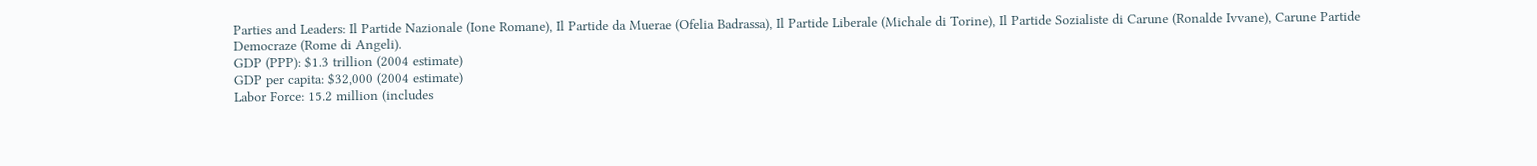Parties and Leaders: Il Partide Nazionale (Ione Romane), Il Partide da Muerae (Ofelia Badrassa), Il Partide Liberale (Michale di Torine), Il Partide Sozialiste di Carune (Ronalde Ivvane), Carune Partide Democraze (Rome di Angeli).
GDP (PPP): $1.3 trillion (2004 estimate)
GDP per capita: $32,000 (2004 estimate)
Labor Force: 15.2 million (includes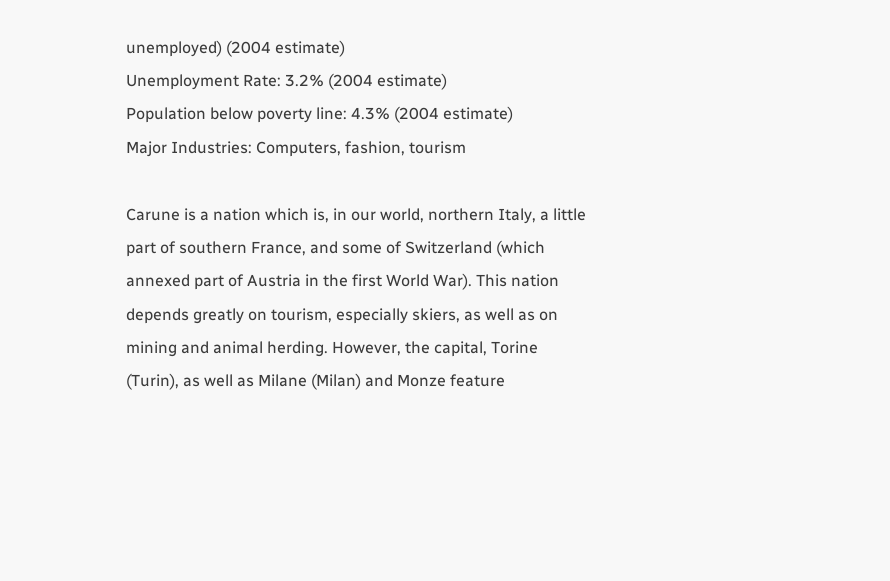unemployed) (2004 estimate)
Unemployment Rate: 3.2% (2004 estimate)
Population below poverty line: 4.3% (2004 estimate)
Major Industries: Computers, fashion, tourism

Carune is a nation which is, in our world, northern Italy, a little part of southern France, and some of Switzerland (which annexed part of Austria in the first World War). This nation depends greatly on tourism, especially skiers, as well as on mining and animal herding. However, the capital, Torine (Turin), as well as Milane (Milan) and Monze feature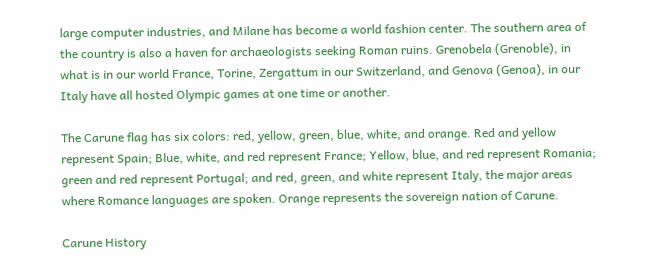large computer industries, and Milane has become a world fashion center. The southern area of the country is also a haven for archaeologists seeking Roman ruins. Grenobela (Grenoble), in what is in our world France, Torine, Zergattum in our Switzerland, and Genova (Genoa), in our Italy have all hosted Olympic games at one time or another.

The Carune flag has six colors: red, yellow, green, blue, white, and orange. Red and yellow represent Spain; Blue, white, and red represent France; Yellow, blue, and red represent Romania; green and red represent Portugal; and red, green, and white represent Italy, the major areas where Romance languages are spoken. Orange represents the sovereign nation of Carune.

Carune History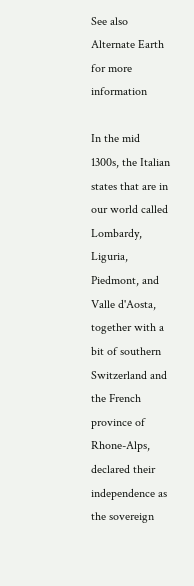See also Alternate Earth for more information

In the mid 1300s, the Italian states that are in our world called Lombardy, Liguria, Piedmont, and Valle d'Aosta, together with a bit of southern Switzerland and the French province of Rhone-Alps, declared their independence as the sovereign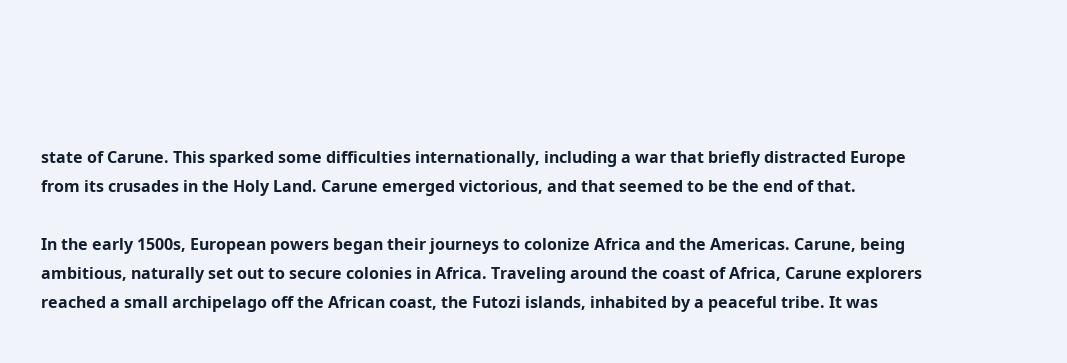state of Carune. This sparked some difficulties internationally, including a war that briefly distracted Europe from its crusades in the Holy Land. Carune emerged victorious, and that seemed to be the end of that.

In the early 1500s, European powers began their journeys to colonize Africa and the Americas. Carune, being ambitious, naturally set out to secure colonies in Africa. Traveling around the coast of Africa, Carune explorers reached a small archipelago off the African coast, the Futozi islands, inhabited by a peaceful tribe. It was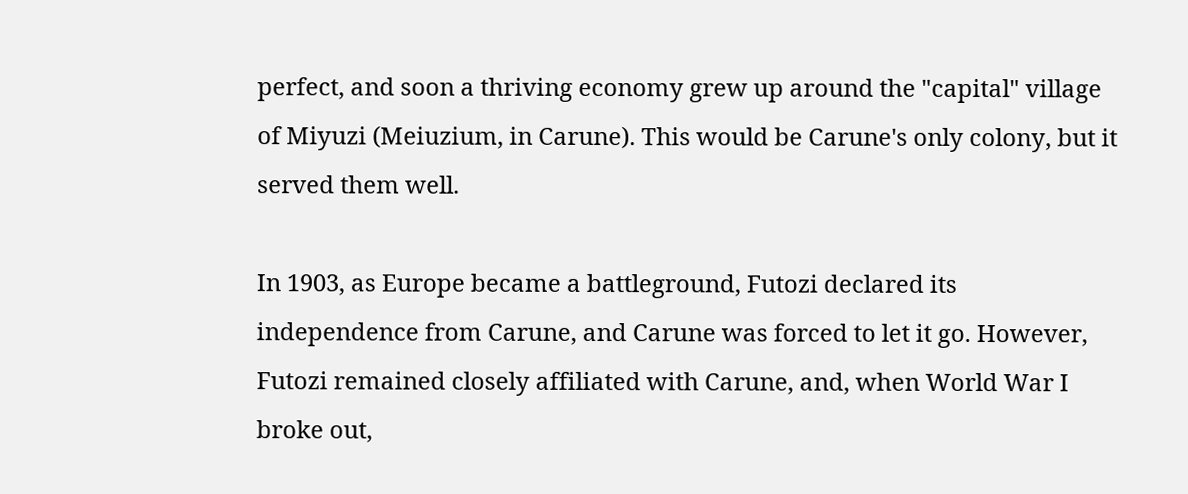perfect, and soon a thriving economy grew up around the "capital" village of Miyuzi (Meiuzium, in Carune). This would be Carune's only colony, but it served them well.

In 1903, as Europe became a battleground, Futozi declared its independence from Carune, and Carune was forced to let it go. However, Futozi remained closely affiliated with Carune, and, when World War I broke out,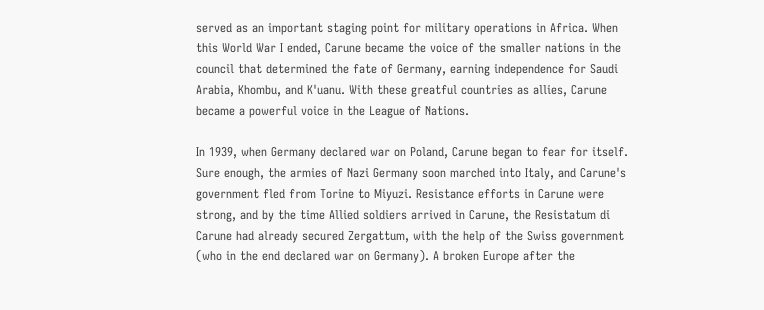served as an important staging point for military operations in Africa. When this World War I ended, Carune became the voice of the smaller nations in the council that determined the fate of Germany, earning independence for Saudi Arabia, Khombu, and K'uanu. With these greatful countries as allies, Carune became a powerful voice in the League of Nations.

In 1939, when Germany declared war on Poland, Carune began to fear for itself. Sure enough, the armies of Nazi Germany soon marched into Italy, and Carune's government fled from Torine to Miyuzi. Resistance efforts in Carune were strong, and by the time Allied soldiers arrived in Carune, the Resistatum di Carune had already secured Zergattum, with the help of the Swiss government (who in the end declared war on Germany). A broken Europe after the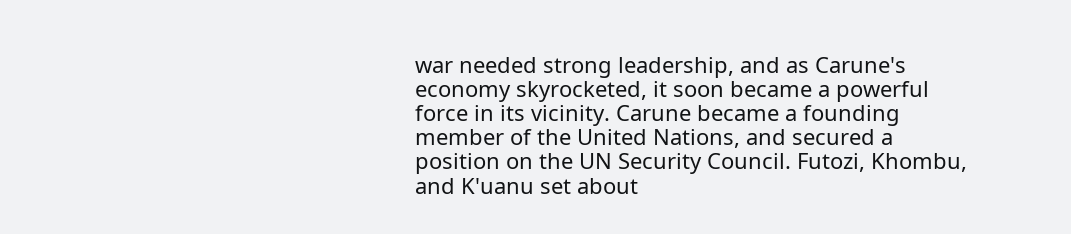war needed strong leadership, and as Carune's economy skyrocketed, it soon became a powerful force in its vicinity. Carune became a founding member of the United Nations, and secured a position on the UN Security Council. Futozi, Khombu, and K'uanu set about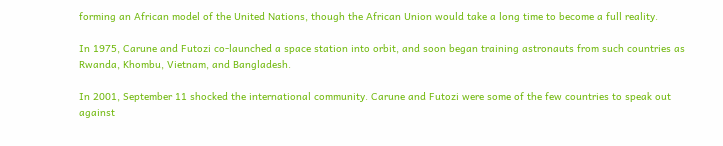forming an African model of the United Nations, though the African Union would take a long time to become a full reality.

In 1975, Carune and Futozi co-launched a space station into orbit, and soon began training astronauts from such countries as Rwanda, Khombu, Vietnam, and Bangladesh.

In 2001, September 11 shocked the international community. Carune and Futozi were some of the few countries to speak out against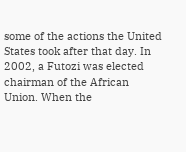some of the actions the United States took after that day. In 2002, a Futozi was elected chairman of the African Union. When the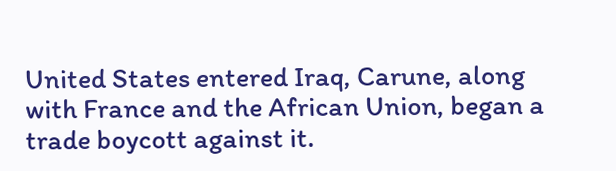United States entered Iraq, Carune, along with France and the African Union, began a trade boycott against it.